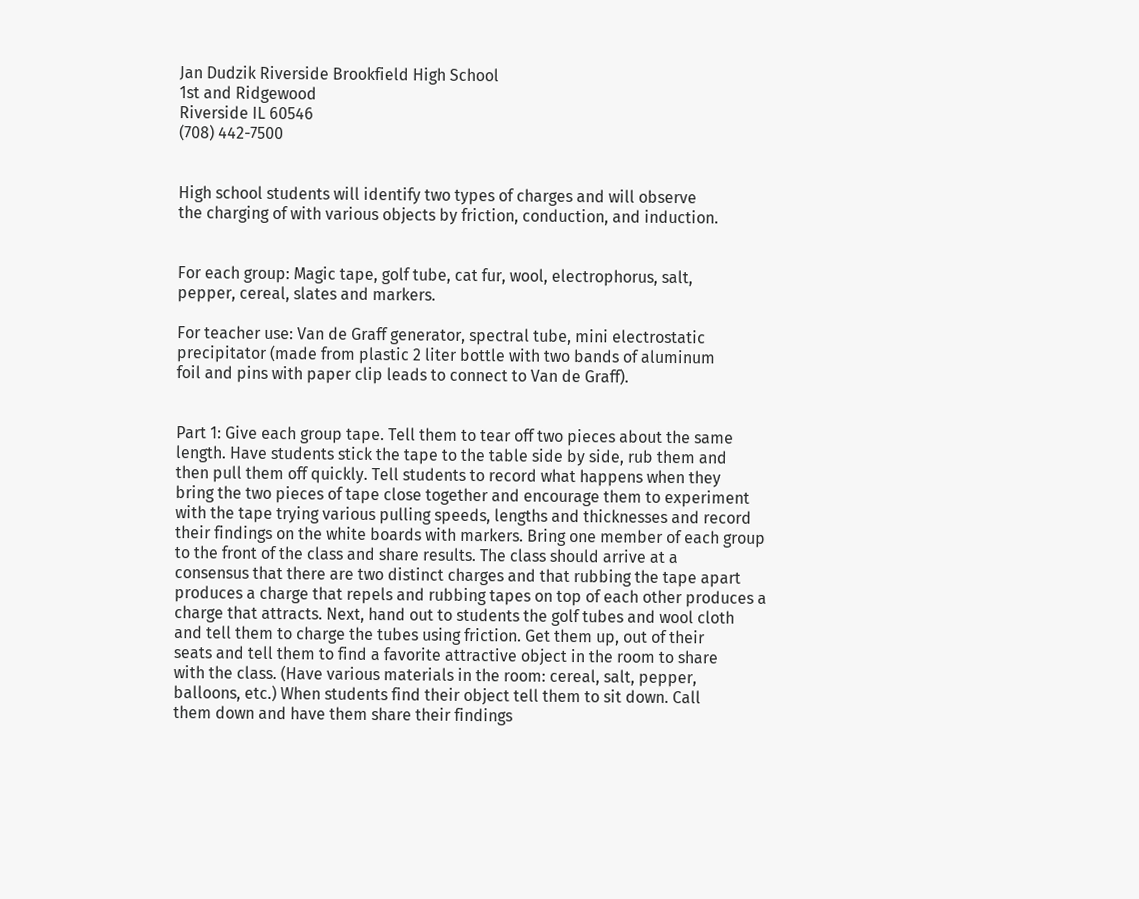Jan Dudzik Riverside Brookfield High School
1st and Ridgewood
Riverside IL 60546
(708) 442-7500


High school students will identify two types of charges and will observe
the charging of with various objects by friction, conduction, and induction.


For each group: Magic tape, golf tube, cat fur, wool, electrophorus, salt,
pepper, cereal, slates and markers.

For teacher use: Van de Graff generator, spectral tube, mini electrostatic
precipitator (made from plastic 2 liter bottle with two bands of aluminum
foil and pins with paper clip leads to connect to Van de Graff).


Part 1: Give each group tape. Tell them to tear off two pieces about the same
length. Have students stick the tape to the table side by side, rub them and
then pull them off quickly. Tell students to record what happens when they
bring the two pieces of tape close together and encourage them to experiment
with the tape trying various pulling speeds, lengths and thicknesses and record
their findings on the white boards with markers. Bring one member of each group
to the front of the class and share results. The class should arrive at a
consensus that there are two distinct charges and that rubbing the tape apart
produces a charge that repels and rubbing tapes on top of each other produces a
charge that attracts. Next, hand out to students the golf tubes and wool cloth
and tell them to charge the tubes using friction. Get them up, out of their
seats and tell them to find a favorite attractive object in the room to share
with the class. (Have various materials in the room: cereal, salt, pepper,
balloons, etc.) When students find their object tell them to sit down. Call
them down and have them share their findings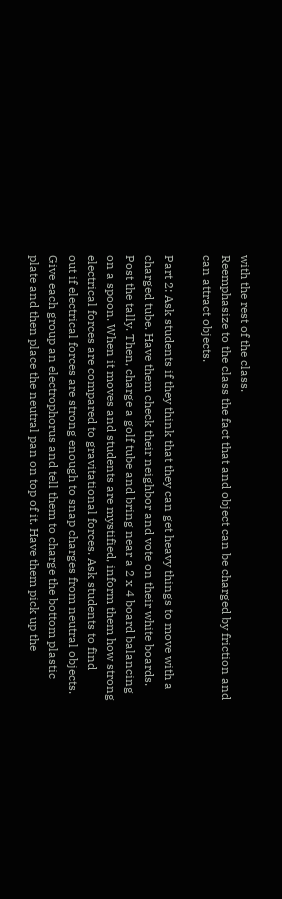with the rest of the class.
Reemphasize to the class the fact that and object can be charged by friction and
can attract objects.

Part 2: Ask students if they think that they can get heavy things to move with a
charged tube. Have them check their neighbor and vote on their white boards.
Post the tally. Then, charge a golf tube and bring near a 2 x 4 board balancing
on a spoon. When it moves and students are mystified, inform them how strong
electrical forces are compared to gravitational forces. Ask students to find
out if electrical forces are strong enough to snap charges from neutral objects.
Give each group an electrophorus and tell them to charge the bottom plastic
plate and then place the neutral pan on top of it. Have them pick up the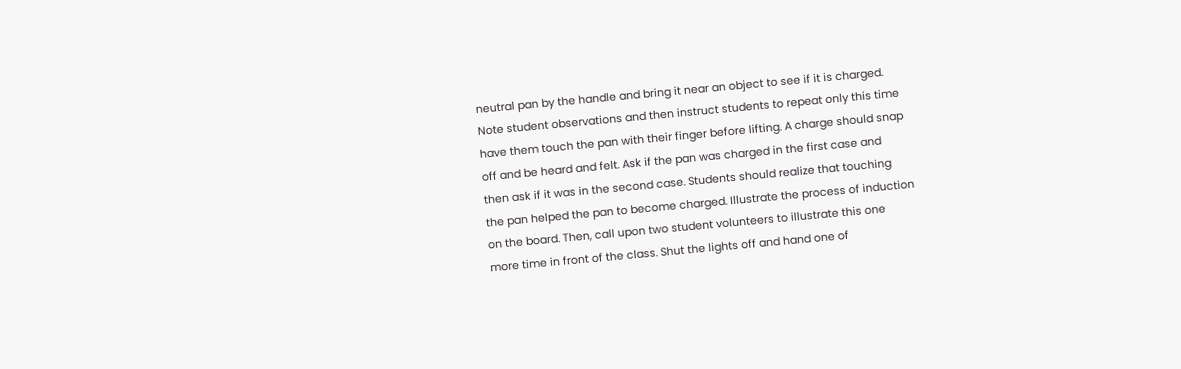neutral pan by the handle and bring it near an object to see if it is charged.
Note student observations and then instruct students to repeat only this time
have them touch the pan with their finger before lifting. A charge should snap
off and be heard and felt. Ask if the pan was charged in the first case and
then ask if it was in the second case. Students should realize that touching
the pan helped the pan to become charged. Illustrate the process of induction
on the board. Then, call upon two student volunteers to illustrate this one
more time in front of the class. Shut the lights off and hand one of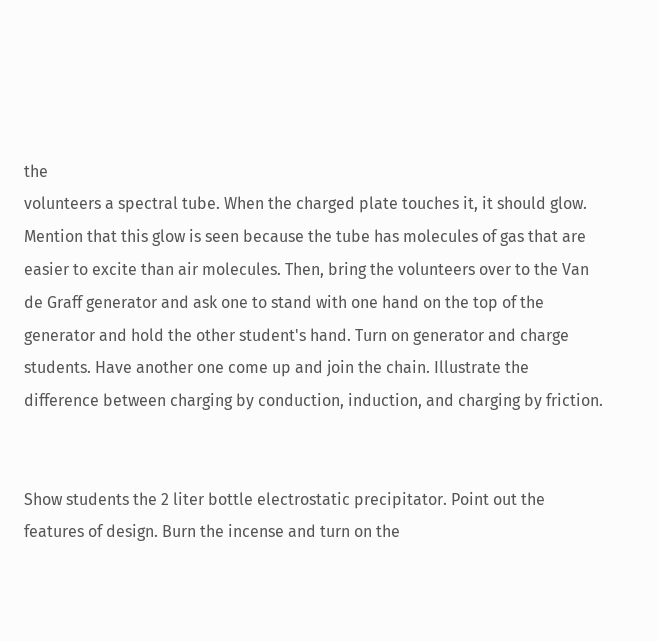the
volunteers a spectral tube. When the charged plate touches it, it should glow.
Mention that this glow is seen because the tube has molecules of gas that are
easier to excite than air molecules. Then, bring the volunteers over to the Van
de Graff generator and ask one to stand with one hand on the top of the
generator and hold the other student's hand. Turn on generator and charge
students. Have another one come up and join the chain. Illustrate the
difference between charging by conduction, induction, and charging by friction.


Show students the 2 liter bottle electrostatic precipitator. Point out the
features of design. Burn the incense and turn on the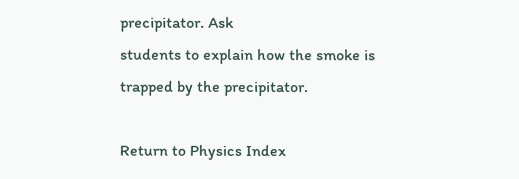precipitator. Ask
students to explain how the smoke is trapped by the precipitator.

Return to Physics Index